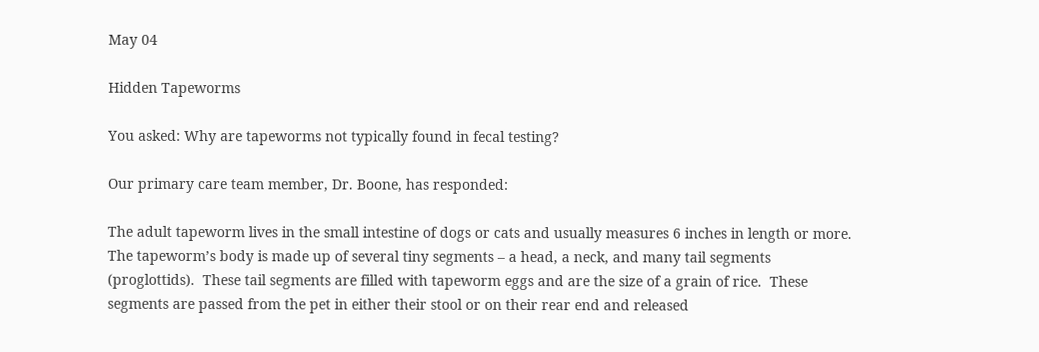May 04

Hidden Tapeworms

You asked: Why are tapeworms not typically found in fecal testing?

Our primary care team member, Dr. Boone, has responded:

The adult tapeworm lives in the small intestine of dogs or cats and usually measures 6 inches in length or more. The tapeworm’s body is made up of several tiny segments – a head, a neck, and many tail segments (proglottids).  These tail segments are filled with tapeworm eggs and are the size of a grain of rice.  These segments are passed from the pet in either their stool or on their rear end and released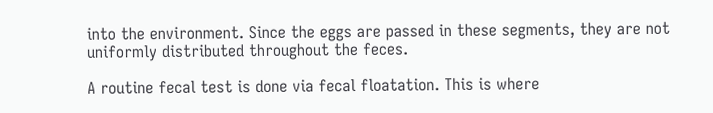into the environment. Since the eggs are passed in these segments, they are not uniformly distributed throughout the feces.

A routine fecal test is done via fecal floatation. This is where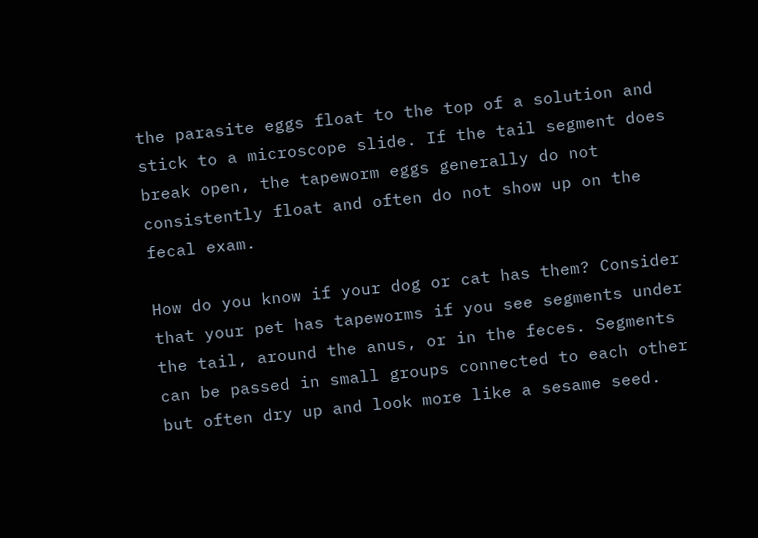the parasite eggs float to the top of a solution and stick to a microscope slide. If the tail segment does break open, the tapeworm eggs generally do not consistently float and often do not show up on the fecal exam.

How do you know if your dog or cat has them? Consider that your pet has tapeworms if you see segments under the tail, around the anus, or in the feces. Segments can be passed in small groups connected to each other but often dry up and look more like a sesame seed.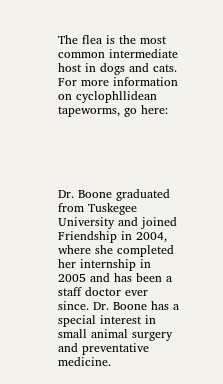The flea is the most common intermediate host in dogs and cats. For more information on cyclophllidean tapeworms, go here:





Dr. Boone graduated from Tuskegee University and joined Friendship in 2004, where she completed her internship in 2005 and has been a staff doctor ever since. Dr. Boone has a special interest in small animal surgery and preventative medicine.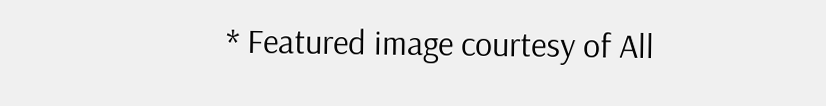* Featured image courtesy of All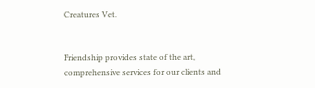Creatures Vet.


Friendship provides state of the art, comprehensive services for our clients and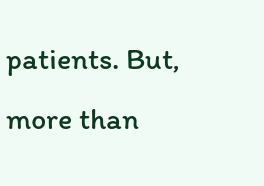patients. But, more than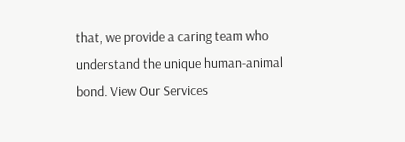that, we provide a caring team who understand the unique human-animal bond. View Our Services